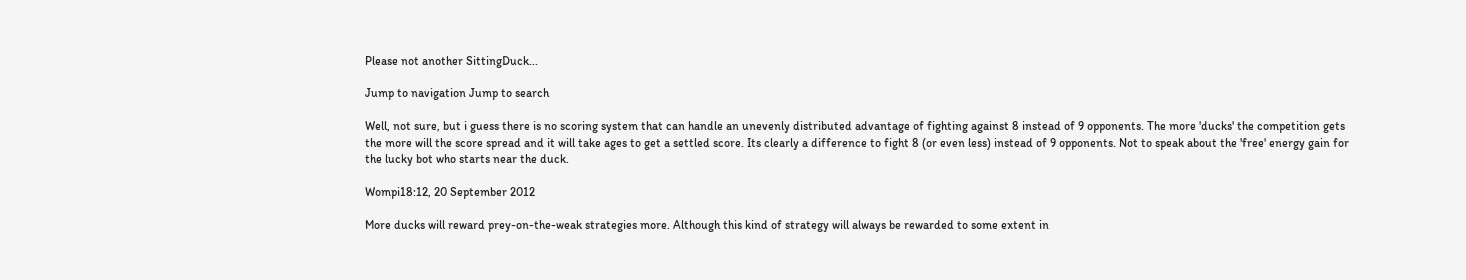Please not another SittingDuck...

Jump to navigation Jump to search

Well, not sure, but i guess there is no scoring system that can handle an unevenly distributed advantage of fighting against 8 instead of 9 opponents. The more 'ducks' the competition gets the more will the score spread and it will take ages to get a settled score. Its clearly a difference to fight 8 (or even less) instead of 9 opponents. Not to speak about the 'free' energy gain for the lucky bot who starts near the duck.

Wompi18:12, 20 September 2012

More ducks will reward prey-on-the-weak strategies more. Although this kind of strategy will always be rewarded to some extent in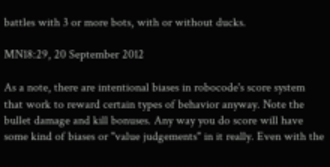battles with 3 or more bots, with or without ducks.

MN18:29, 20 September 2012

As a note, there are intentional biases in robocode's score system that work to reward certain types of behavior anyway. Note the bullet damage and kill bonuses. Any way you do score will have some kind of biases or "value judgements" in it really. Even with the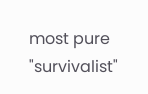most pure "survivalist"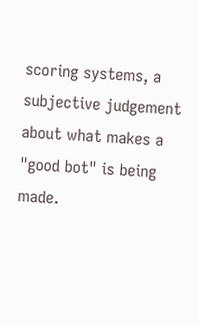scoring systems, a subjective judgement about what makes a "good bot" is being made.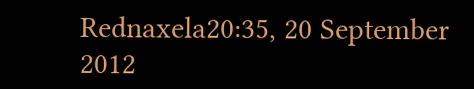Rednaxela20:35, 20 September 2012